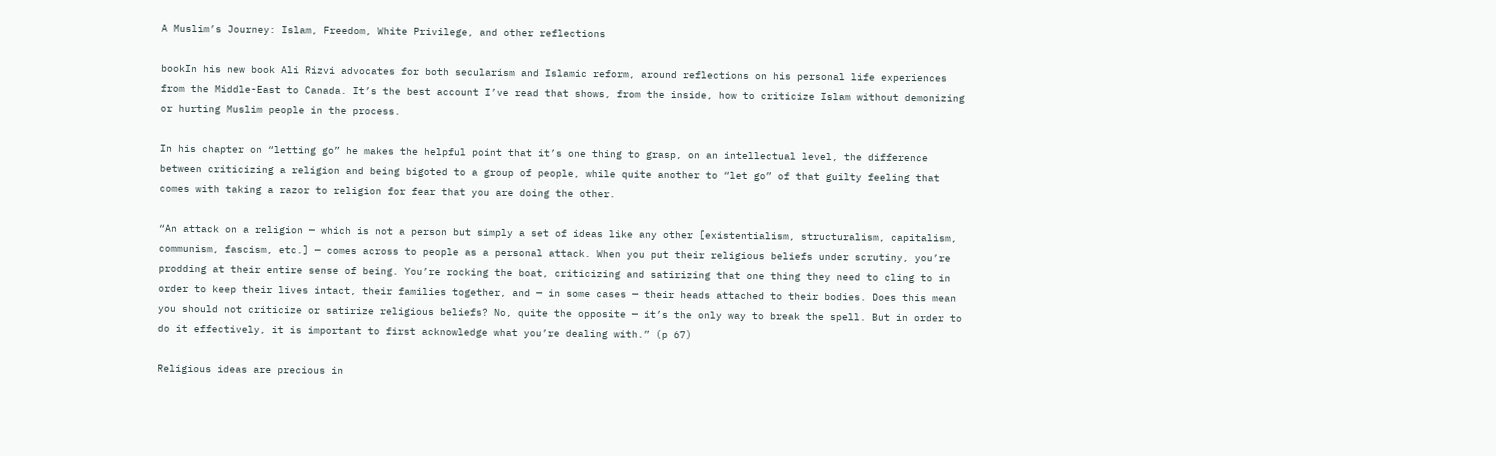A Muslim’s Journey: Islam, Freedom, White Privilege, and other reflections

bookIn his new book Ali Rizvi advocates for both secularism and Islamic reform, around reflections on his personal life experiences from the Middle-East to Canada. It’s the best account I’ve read that shows, from the inside, how to criticize Islam without demonizing or hurting Muslim people in the process.

In his chapter on “letting go” he makes the helpful point that it’s one thing to grasp, on an intellectual level, the difference between criticizing a religion and being bigoted to a group of people, while quite another to “let go” of that guilty feeling that comes with taking a razor to religion for fear that you are doing the other.

“An attack on a religion — which is not a person but simply a set of ideas like any other [existentialism, structuralism, capitalism, communism, fascism, etc.] — comes across to people as a personal attack. When you put their religious beliefs under scrutiny, you’re prodding at their entire sense of being. You’re rocking the boat, criticizing and satirizing that one thing they need to cling to in order to keep their lives intact, their families together, and — in some cases — their heads attached to their bodies. Does this mean you should not criticize or satirize religious beliefs? No, quite the opposite — it’s the only way to break the spell. But in order to do it effectively, it is important to first acknowledge what you’re dealing with.” (p 67)

Religious ideas are precious in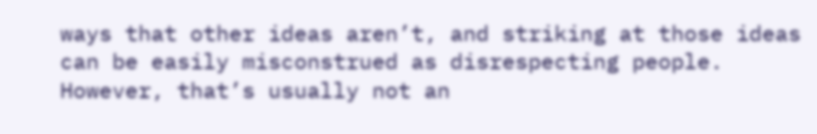ways that other ideas aren’t, and striking at those ideas can be easily misconstrued as disrespecting people. However, that’s usually not an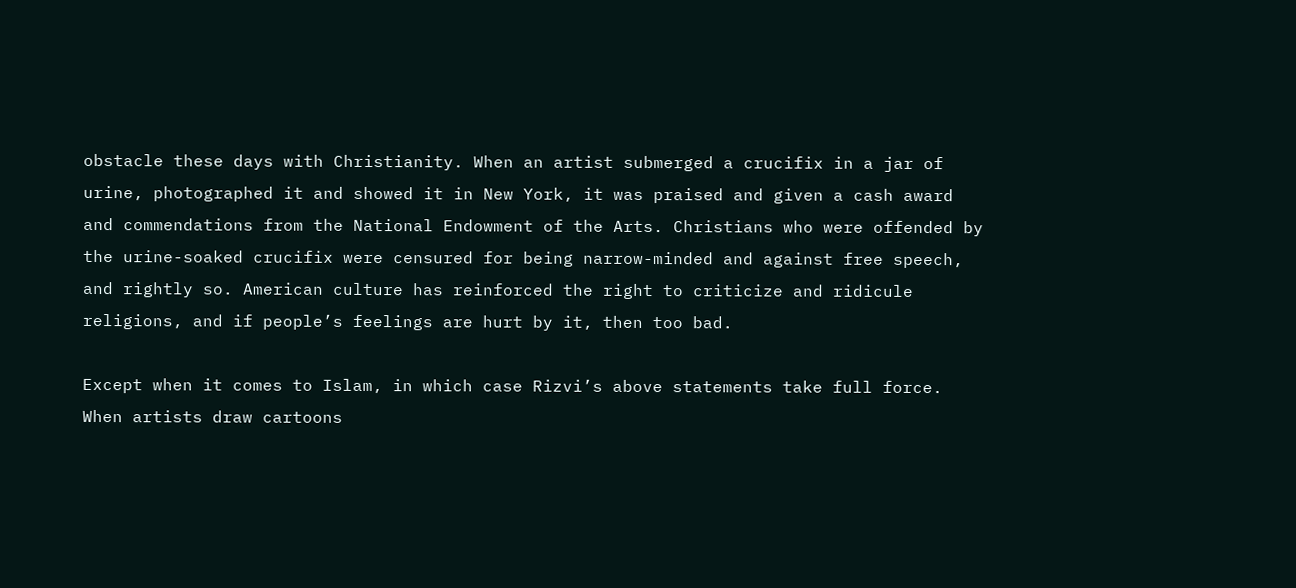obstacle these days with Christianity. When an artist submerged a crucifix in a jar of urine, photographed it and showed it in New York, it was praised and given a cash award and commendations from the National Endowment of the Arts. Christians who were offended by the urine-soaked crucifix were censured for being narrow-minded and against free speech, and rightly so. American culture has reinforced the right to criticize and ridicule religions, and if people’s feelings are hurt by it, then too bad.

Except when it comes to Islam, in which case Rizvi’s above statements take full force. When artists draw cartoons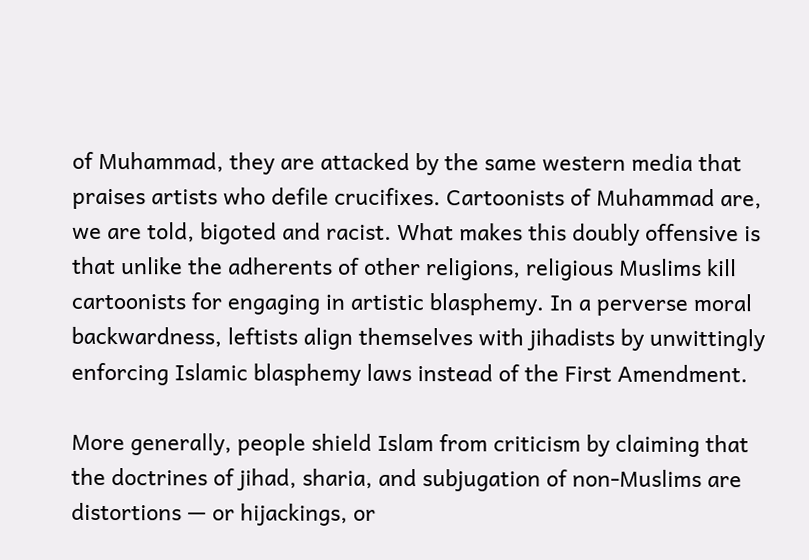of Muhammad, they are attacked by the same western media that praises artists who defile crucifixes. Cartoonists of Muhammad are, we are told, bigoted and racist. What makes this doubly offensive is that unlike the adherents of other religions, religious Muslims kill cartoonists for engaging in artistic blasphemy. In a perverse moral backwardness, leftists align themselves with jihadists by unwittingly enforcing Islamic blasphemy laws instead of the First Amendment.

More generally, people shield Islam from criticism by claiming that the doctrines of jihad, sharia, and subjugation of non-Muslims are distortions — or hijackings, or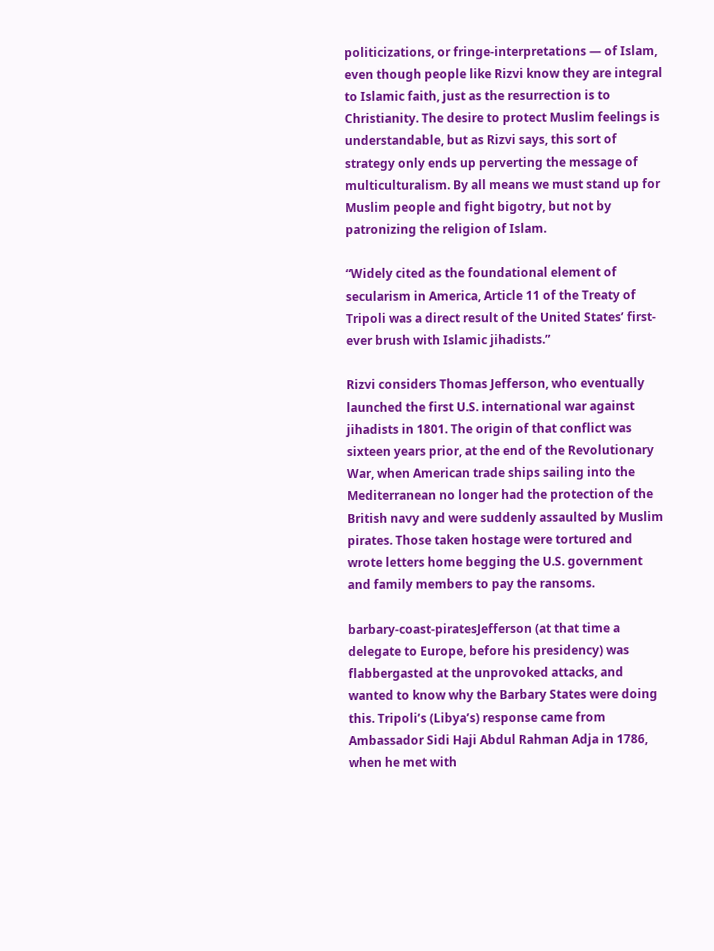politicizations, or fringe-interpretations — of Islam, even though people like Rizvi know they are integral to Islamic faith, just as the resurrection is to Christianity. The desire to protect Muslim feelings is understandable, but as Rizvi says, this sort of strategy only ends up perverting the message of multiculturalism. By all means we must stand up for Muslim people and fight bigotry, but not by patronizing the religion of Islam.

“Widely cited as the foundational element of secularism in America, Article 11 of the Treaty of Tripoli was a direct result of the United States’ first-ever brush with Islamic jihadists.”

Rizvi considers Thomas Jefferson, who eventually launched the first U.S. international war against jihadists in 1801. The origin of that conflict was sixteen years prior, at the end of the Revolutionary War, when American trade ships sailing into the Mediterranean no longer had the protection of the British navy and were suddenly assaulted by Muslim pirates. Those taken hostage were tortured and wrote letters home begging the U.S. government and family members to pay the ransoms.

barbary-coast-piratesJefferson (at that time a delegate to Europe, before his presidency) was flabbergasted at the unprovoked attacks, and wanted to know why the Barbary States were doing this. Tripoli’s (Libya’s) response came from Ambassador Sidi Haji Abdul Rahman Adja in 1786, when he met with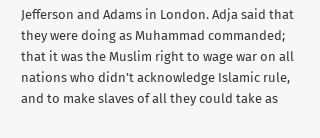Jefferson and Adams in London. Adja said that they were doing as Muhammad commanded; that it was the Muslim right to wage war on all nations who didn’t acknowledge Islamic rule, and to make slaves of all they could take as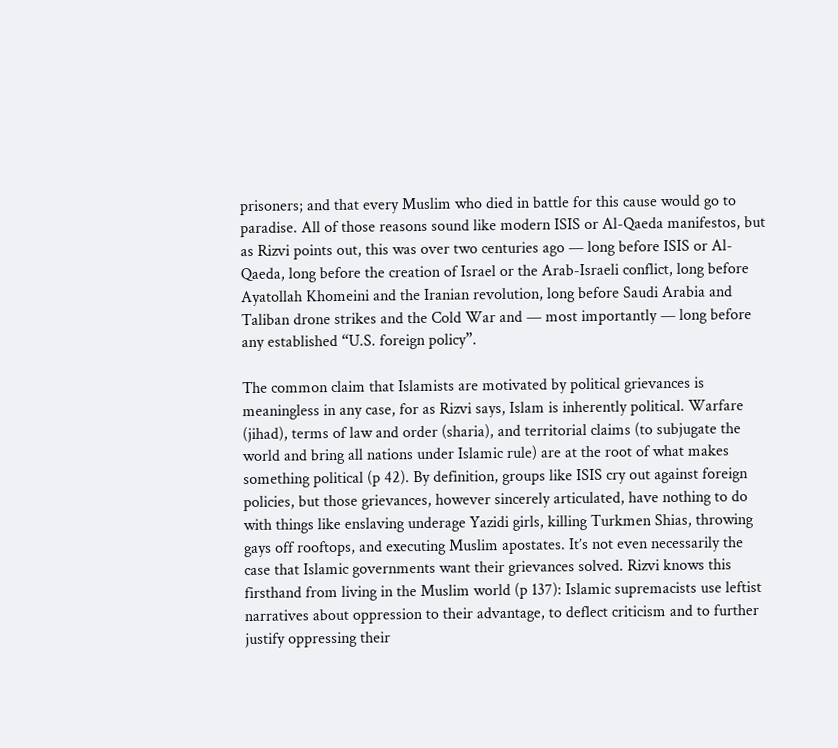prisoners; and that every Muslim who died in battle for this cause would go to paradise. All of those reasons sound like modern ISIS or Al-Qaeda manifestos, but as Rizvi points out, this was over two centuries ago — long before ISIS or Al-Qaeda, long before the creation of Israel or the Arab-Israeli conflict, long before Ayatollah Khomeini and the Iranian revolution, long before Saudi Arabia and Taliban drone strikes and the Cold War and — most importantly — long before any established “U.S. foreign policy”.

The common claim that Islamists are motivated by political grievances is meaningless in any case, for as Rizvi says, Islam is inherently political. Warfare (jihad), terms of law and order (sharia), and territorial claims (to subjugate the world and bring all nations under Islamic rule) are at the root of what makes something political (p 42). By definition, groups like ISIS cry out against foreign policies, but those grievances, however sincerely articulated, have nothing to do with things like enslaving underage Yazidi girls, killing Turkmen Shias, throwing gays off rooftops, and executing Muslim apostates. It’s not even necessarily the case that Islamic governments want their grievances solved. Rizvi knows this firsthand from living in the Muslim world (p 137): Islamic supremacists use leftist narratives about oppression to their advantage, to deflect criticism and to further justify oppressing their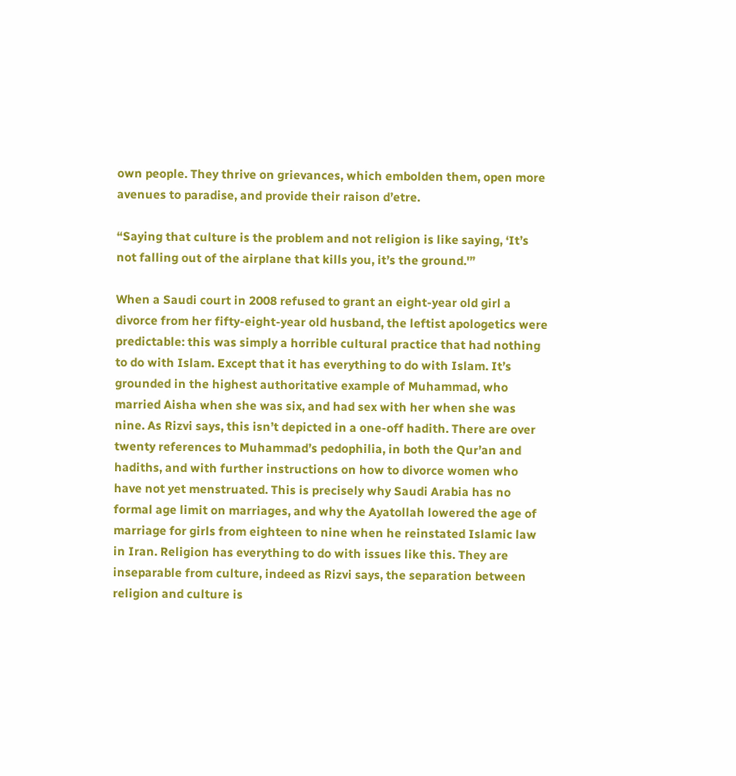own people. They thrive on grievances, which embolden them, open more avenues to paradise, and provide their raison d’etre.

“Saying that culture is the problem and not religion is like saying, ‘It’s not falling out of the airplane that kills you, it’s the ground.'”

When a Saudi court in 2008 refused to grant an eight-year old girl a divorce from her fifty-eight-year old husband, the leftist apologetics were predictable: this was simply a horrible cultural practice that had nothing to do with Islam. Except that it has everything to do with Islam. It’s grounded in the highest authoritative example of Muhammad, who married Aisha when she was six, and had sex with her when she was nine. As Rizvi says, this isn’t depicted in a one-off hadith. There are over twenty references to Muhammad’s pedophilia, in both the Qur’an and hadiths, and with further instructions on how to divorce women who have not yet menstruated. This is precisely why Saudi Arabia has no formal age limit on marriages, and why the Ayatollah lowered the age of marriage for girls from eighteen to nine when he reinstated Islamic law in Iran. Religion has everything to do with issues like this. They are inseparable from culture, indeed as Rizvi says, the separation between religion and culture is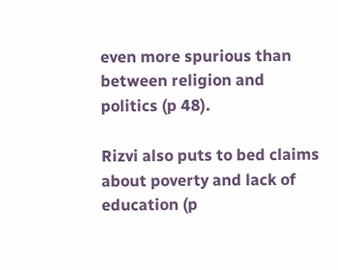even more spurious than between religion and politics (p 48).

Rizvi also puts to bed claims about poverty and lack of education (p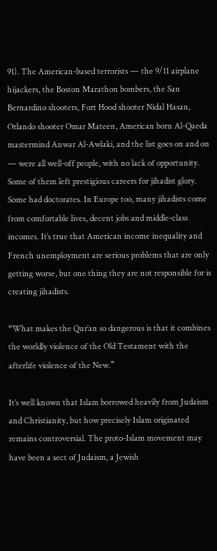91). The American-based terrorists — the 9/11 airplane hijackers, the Boston Marathon bombers, the San Bernardino shooters, Fort Hood shooter Nidal Hasan, Orlando shooter Omar Mateen, American born Al-Qaeda mastermind Anwar Al-Awlaki, and the list goes on and on — were all well-off people, with no lack of opportunity. Some of them left prestigious careers for jihadist glory. Some had doctorates. In Europe too, many jihadists come from comfortable lives, decent jobs and middle-class incomes. It’s true that American income inequality and French unemployment are serious problems that are only getting worse, but one thing they are not responsible for is creating jihadists.

“What makes the Qur’an so dangerous is that it combines the worldly violence of the Old Testament with the afterlife violence of the New.”

It’s well known that Islam borrowed heavily from Judaism and Christianity, but how precisely Islam originated remains controversial. The proto-Islam movement may have been a sect of Judaism, a Jewish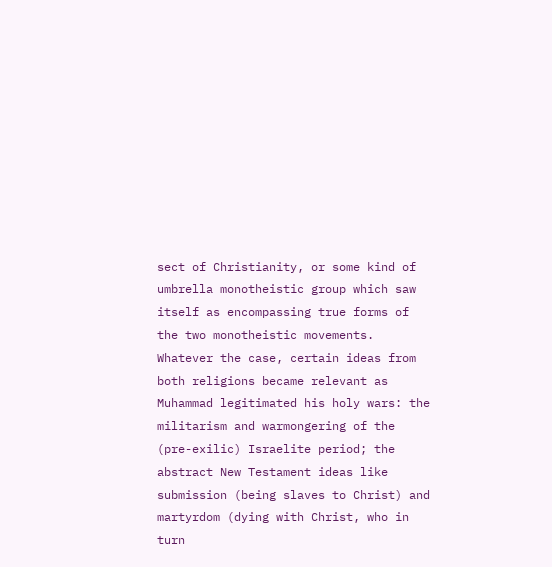sect of Christianity, or some kind of umbrella monotheistic group which saw itself as encompassing true forms of the two monotheistic movements. Whatever the case, certain ideas from both religions became relevant as Muhammad legitimated his holy wars: the militarism and warmongering of the (pre-exilic) Israelite period; the abstract New Testament ideas like submission (being slaves to Christ) and martyrdom (dying with Christ, who in turn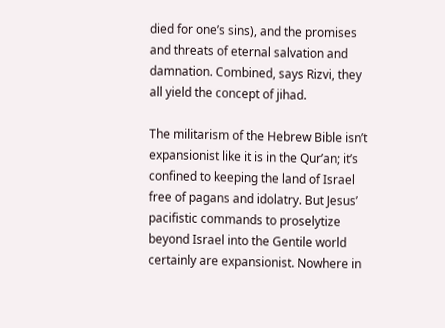died for one’s sins), and the promises and threats of eternal salvation and damnation. Combined, says Rizvi, they all yield the concept of jihad.

The militarism of the Hebrew Bible isn’t expansionist like it is in the Qur’an; it’s confined to keeping the land of Israel free of pagans and idolatry. But Jesus’ pacifistic commands to proselytize beyond Israel into the Gentile world certainly are expansionist. Nowhere in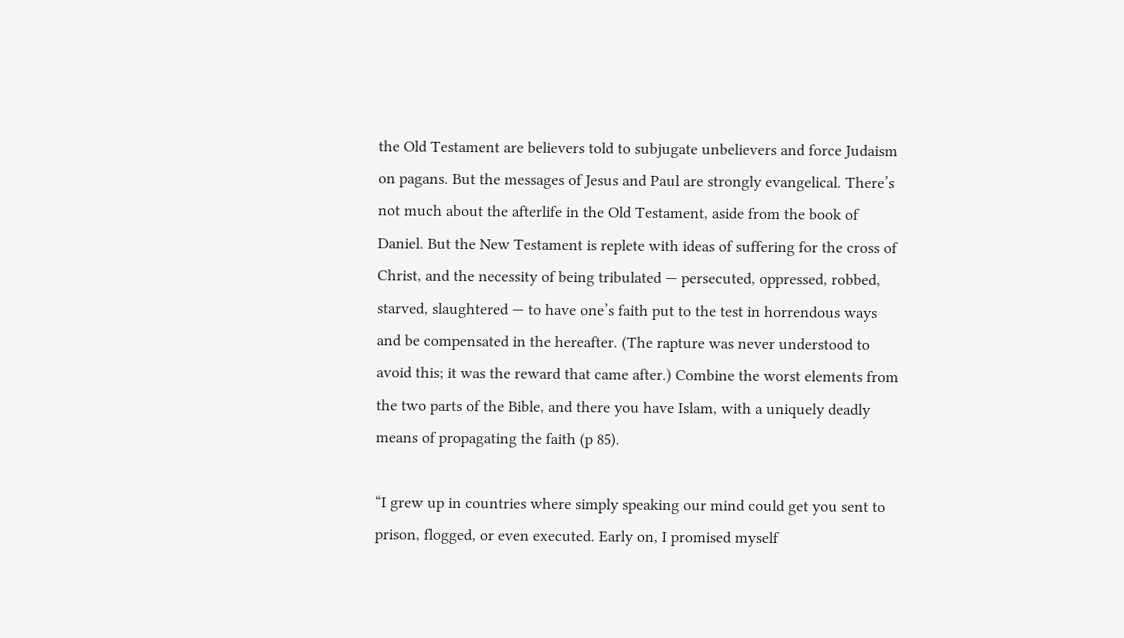the Old Testament are believers told to subjugate unbelievers and force Judaism on pagans. But the messages of Jesus and Paul are strongly evangelical. There’s not much about the afterlife in the Old Testament, aside from the book of Daniel. But the New Testament is replete with ideas of suffering for the cross of Christ, and the necessity of being tribulated — persecuted, oppressed, robbed, starved, slaughtered — to have one’s faith put to the test in horrendous ways and be compensated in the hereafter. (The rapture was never understood to avoid this; it was the reward that came after.) Combine the worst elements from the two parts of the Bible, and there you have Islam, with a uniquely deadly means of propagating the faith (p 85).

“I grew up in countries where simply speaking our mind could get you sent to prison, flogged, or even executed. Early on, I promised myself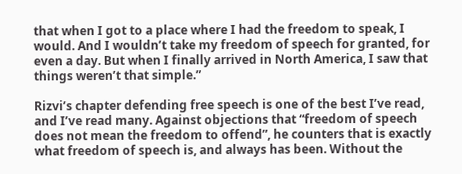that when I got to a place where I had the freedom to speak, I would. And I wouldn’t take my freedom of speech for granted, for even a day. But when I finally arrived in North America, I saw that things weren’t that simple.”

Rizvi’s chapter defending free speech is one of the best I’ve read, and I’ve read many. Against objections that “freedom of speech does not mean the freedom to offend”, he counters that is exactly what freedom of speech is, and always has been. Without the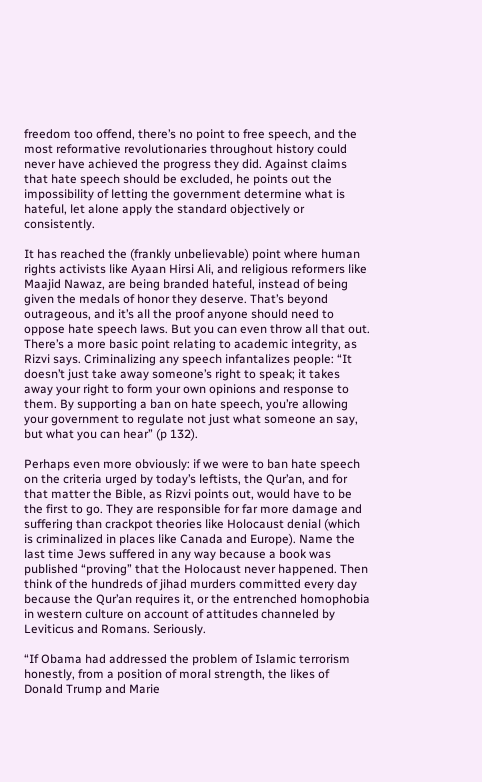freedom too offend, there’s no point to free speech, and the most reformative revolutionaries throughout history could never have achieved the progress they did. Against claims that hate speech should be excluded, he points out the impossibility of letting the government determine what is hateful, let alone apply the standard objectively or consistently.

It has reached the (frankly unbelievable) point where human rights activists like Ayaan Hirsi Ali, and religious reformers like Maajid Nawaz, are being branded hateful, instead of being given the medals of honor they deserve. That’s beyond outrageous, and it’s all the proof anyone should need to oppose hate speech laws. But you can even throw all that out. There’s a more basic point relating to academic integrity, as Rizvi says. Criminalizing any speech infantalizes people: “It doesn’t just take away someone’s right to speak; it takes away your right to form your own opinions and response to them. By supporting a ban on hate speech, you’re allowing your government to regulate not just what someone an say, but what you can hear” (p 132).

Perhaps even more obviously: if we were to ban hate speech on the criteria urged by today’s leftists, the Qur’an, and for that matter the Bible, as Rizvi points out, would have to be the first to go. They are responsible for far more damage and suffering than crackpot theories like Holocaust denial (which is criminalized in places like Canada and Europe). Name the last time Jews suffered in any way because a book was published “proving” that the Holocaust never happened. Then think of the hundreds of jihad murders committed every day because the Qur’an requires it, or the entrenched homophobia in western culture on account of attitudes channeled by Leviticus and Romans. Seriously.

“If Obama had addressed the problem of Islamic terrorism honestly, from a position of moral strength, the likes of Donald Trump and Marie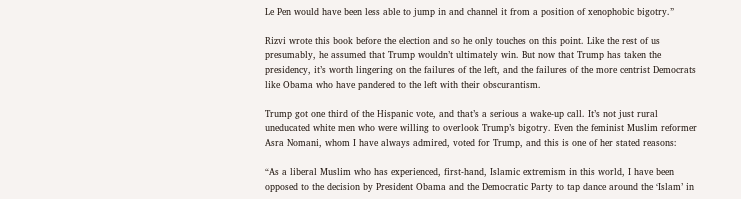Le Pen would have been less able to jump in and channel it from a position of xenophobic bigotry.”

Rizvi wrote this book before the election and so he only touches on this point. Like the rest of us presumably, he assumed that Trump wouldn’t ultimately win. But now that Trump has taken the presidency, it’s worth lingering on the failures of the left, and the failures of the more centrist Democrats like Obama who have pandered to the left with their obscurantism.

Trump got one third of the Hispanic vote, and that’s a serious a wake-up call. It’s not just rural uneducated white men who were willing to overlook Trump’s bigotry. Even the feminist Muslim reformer Asra Nomani, whom I have always admired, voted for Trump, and this is one of her stated reasons:

“As a liberal Muslim who has experienced, first-hand, Islamic extremism in this world, I have been opposed to the decision by President Obama and the Democratic Party to tap dance around the ‘Islam’ in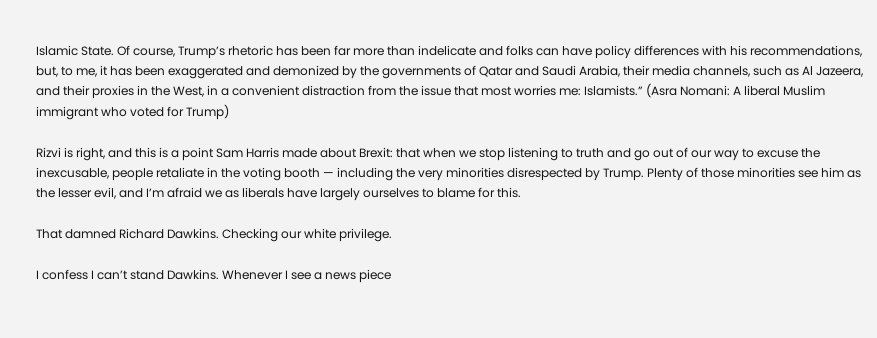Islamic State. Of course, Trump’s rhetoric has been far more than indelicate and folks can have policy differences with his recommendations, but, to me, it has been exaggerated and demonized by the governments of Qatar and Saudi Arabia, their media channels, such as Al Jazeera, and their proxies in the West, in a convenient distraction from the issue that most worries me: Islamists.” (Asra Nomani: A liberal Muslim immigrant who voted for Trump)

Rizvi is right, and this is a point Sam Harris made about Brexit: that when we stop listening to truth and go out of our way to excuse the inexcusable, people retaliate in the voting booth — including the very minorities disrespected by Trump. Plenty of those minorities see him as the lesser evil, and I’m afraid we as liberals have largely ourselves to blame for this.

That damned Richard Dawkins. Checking our white privilege.

I confess I can’t stand Dawkins. Whenever I see a news piece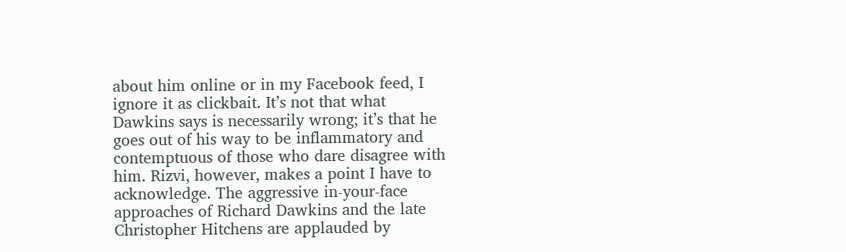about him online or in my Facebook feed, I ignore it as clickbait. It’s not that what Dawkins says is necessarily wrong; it’s that he goes out of his way to be inflammatory and contemptuous of those who dare disagree with him. Rizvi, however, makes a point I have to acknowledge. The aggressive in-your-face approaches of Richard Dawkins and the late Christopher Hitchens are applauded by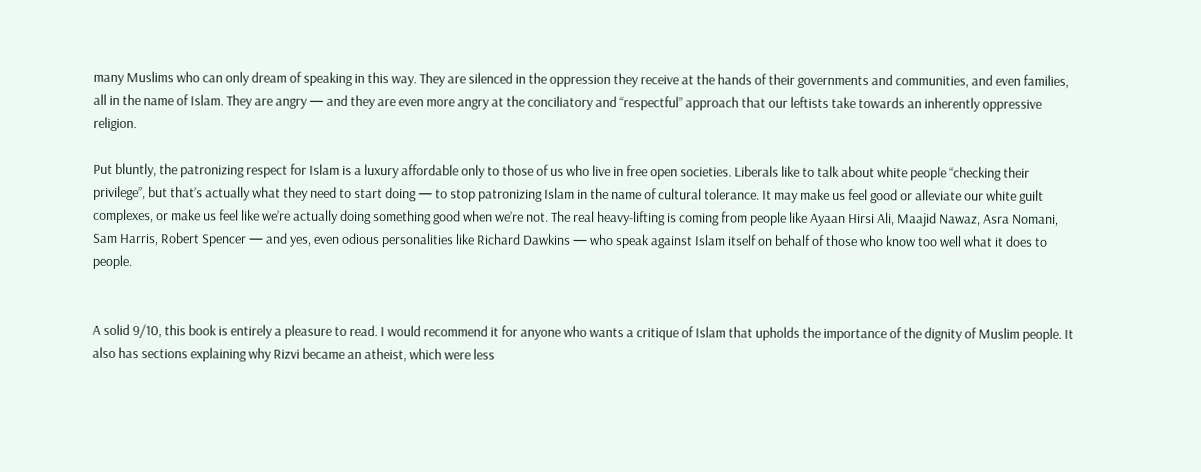many Muslims who can only dream of speaking in this way. They are silenced in the oppression they receive at the hands of their governments and communities, and even families, all in the name of Islam. They are angry — and they are even more angry at the conciliatory and “respectful” approach that our leftists take towards an inherently oppressive religion.

Put bluntly, the patronizing respect for Islam is a luxury affordable only to those of us who live in free open societies. Liberals like to talk about white people “checking their privilege”, but that’s actually what they need to start doing — to stop patronizing Islam in the name of cultural tolerance. It may make us feel good or alleviate our white guilt complexes, or make us feel like we’re actually doing something good when we’re not. The real heavy-lifting is coming from people like Ayaan Hirsi Ali, Maajid Nawaz, Asra Nomani, Sam Harris, Robert Spencer — and yes, even odious personalities like Richard Dawkins — who speak against Islam itself on behalf of those who know too well what it does to people.


A solid 9/10, this book is entirely a pleasure to read. I would recommend it for anyone who wants a critique of Islam that upholds the importance of the dignity of Muslim people. It also has sections explaining why Rizvi became an atheist, which were less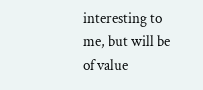interesting to me, but will be of value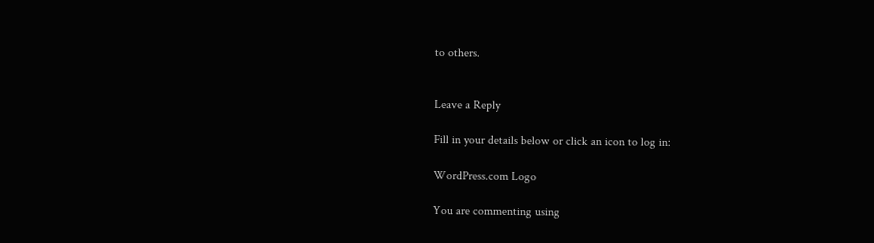to others.


Leave a Reply

Fill in your details below or click an icon to log in:

WordPress.com Logo

You are commenting using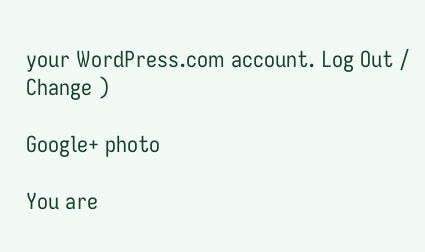your WordPress.com account. Log Out /  Change )

Google+ photo

You are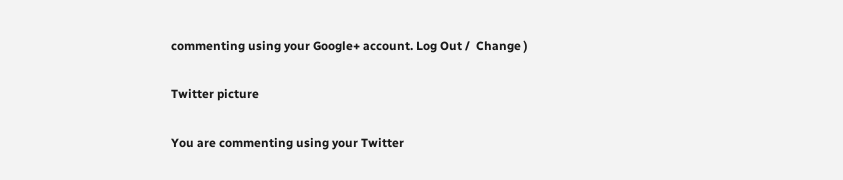commenting using your Google+ account. Log Out /  Change )

Twitter picture

You are commenting using your Twitter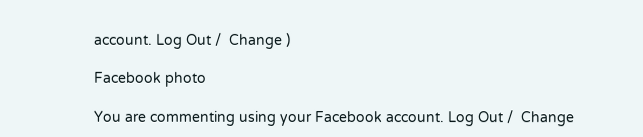account. Log Out /  Change )

Facebook photo

You are commenting using your Facebook account. Log Out /  Change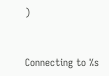)


Connecting to %s